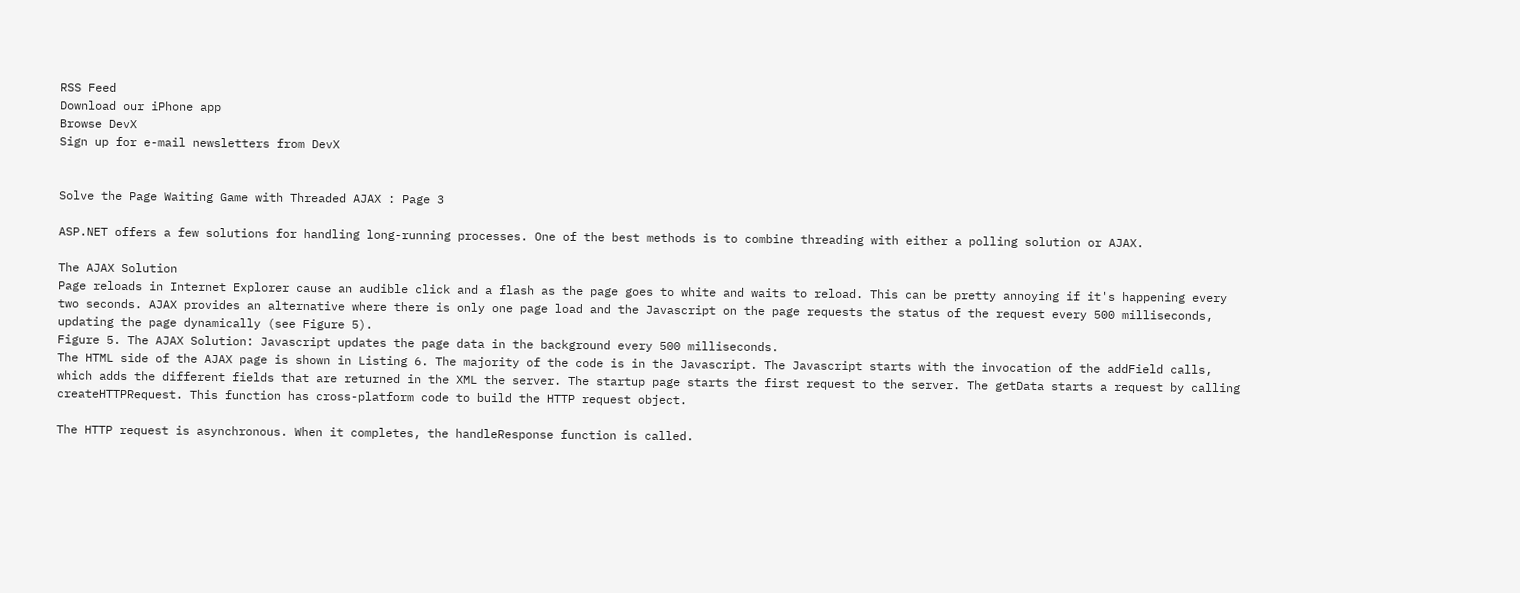RSS Feed
Download our iPhone app
Browse DevX
Sign up for e-mail newsletters from DevX


Solve the Page Waiting Game with Threaded AJAX : Page 3

ASP.NET offers a few solutions for handling long-running processes. One of the best methods is to combine threading with either a polling solution or AJAX.

The AJAX Solution
Page reloads in Internet Explorer cause an audible click and a flash as the page goes to white and waits to reload. This can be pretty annoying if it's happening every two seconds. AJAX provides an alternative where there is only one page load and the Javascript on the page requests the status of the request every 500 milliseconds, updating the page dynamically (see Figure 5).
Figure 5. The AJAX Solution: Javascript updates the page data in the background every 500 milliseconds.
The HTML side of the AJAX page is shown in Listing 6. The majority of the code is in the Javascript. The Javascript starts with the invocation of the addField calls, which adds the different fields that are returned in the XML the server. The startup page starts the first request to the server. The getData starts a request by calling createHTTPRequest. This function has cross-platform code to build the HTTP request object.

The HTTP request is asynchronous. When it completes, the handleResponse function is called.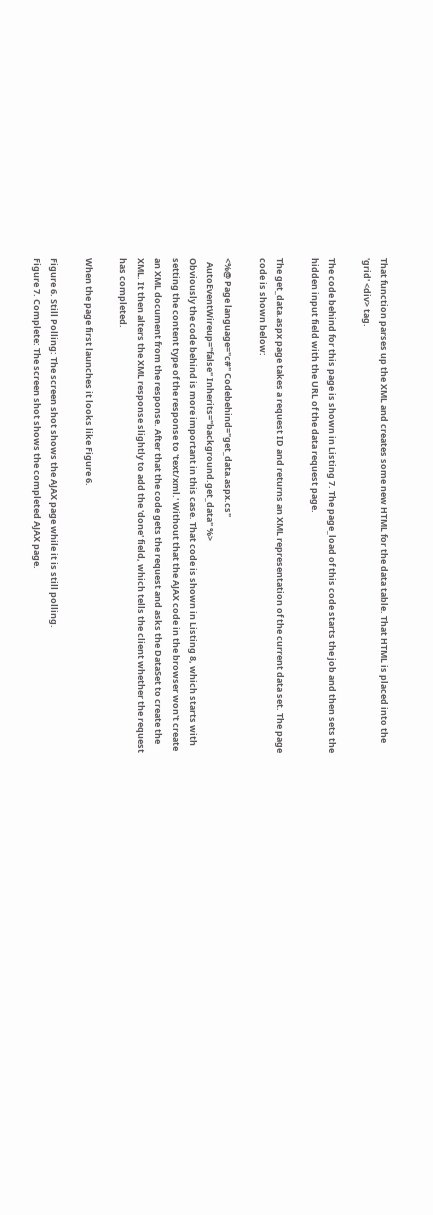That function parses up the XML and creates some new HTML for the data table. That HTML is placed into the 'grid' <div> tag.

The code behind for this page is shown in Listing 7. The page_load of this code starts the job and then sets the hidden input field with the URL of the data request page.

The get_data.aspx page takes a request ID and returns an XML representation of the current data set. The page code is shown below:

<%@ Page language="c#" Codebehind="get_data.aspx.cs"
  AutoEventWireup="false" Inherits="background.get_data" %>
Obviously the code behind is more important in this case. That code is shown in Listing 8, which starts with setting the content type of the response to 'text/xml.' Without that the AJAX code in the browser won't create an XML document from the response. After that the code gets the request and asks the DataSet to create the XML. It then alters the XML response slightly to add the 'done' field, which tells the client whether the request has completed.

When the page first launches it looks like Figure 6.

Figure 6. Still Polling: The screen shot shows the AJAX page while it is still polling.
Figure 7. Complete: The screen shot shows the completed AJAX page.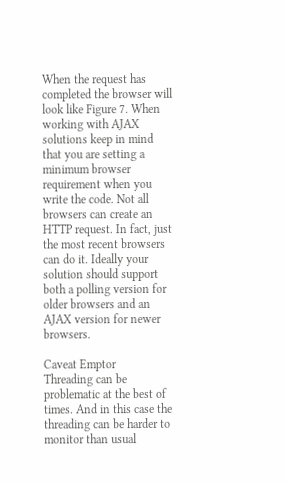When the request has completed the browser will look like Figure 7. When working with AJAX solutions keep in mind that you are setting a minimum browser requirement when you write the code. Not all browsers can create an HTTP request. In fact, just the most recent browsers can do it. Ideally your solution should support both a polling version for older browsers and an AJAX version for newer browsers.

Caveat Emptor
Threading can be problematic at the best of times. And in this case the threading can be harder to monitor than usual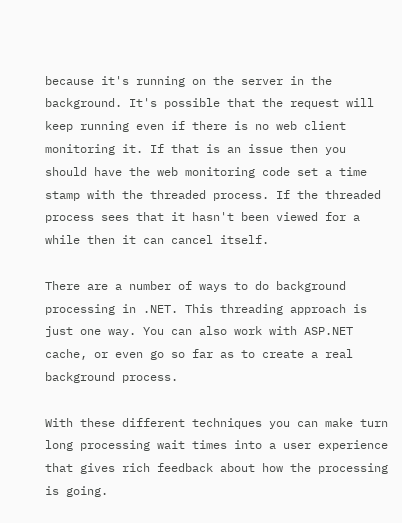because it's running on the server in the background. It's possible that the request will keep running even if there is no web client monitoring it. If that is an issue then you should have the web monitoring code set a time stamp with the threaded process. If the threaded process sees that it hasn't been viewed for a while then it can cancel itself.

There are a number of ways to do background processing in .NET. This threading approach is just one way. You can also work with ASP.NET cache, or even go so far as to create a real background process.

With these different techniques you can make turn long processing wait times into a user experience that gives rich feedback about how the processing is going.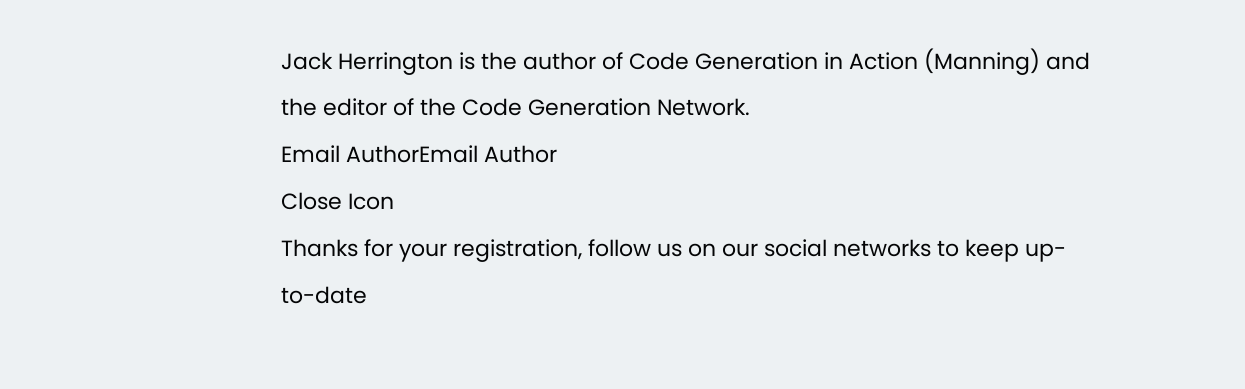Jack Herrington is the author of Code Generation in Action (Manning) and the editor of the Code Generation Network.
Email AuthorEmail Author
Close Icon
Thanks for your registration, follow us on our social networks to keep up-to-date